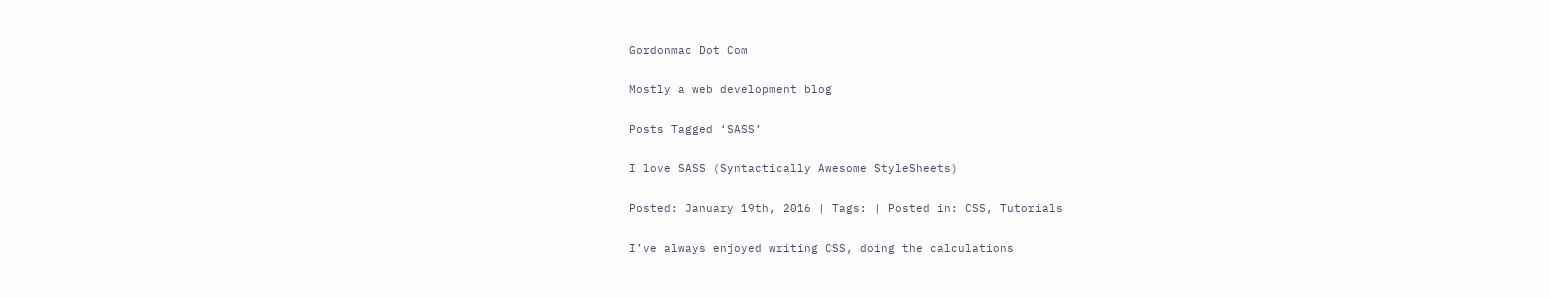Gordonmac Dot Com

Mostly a web development blog

Posts Tagged ‘SASS’

I love SASS (Syntactically Awesome StyleSheets)

Posted: January 19th, 2016 | Tags: | Posted in: CSS, Tutorials

I’ve always enjoyed writing CSS, doing the calculations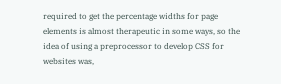required to get the percentage widths for page elements is almost therapeutic in some ways, so the idea of using a preprocessor to develop CSS for websites was,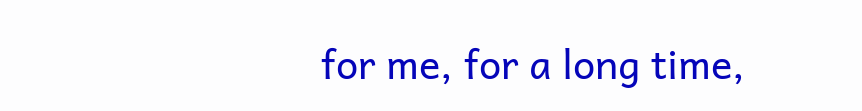for me, for a long time,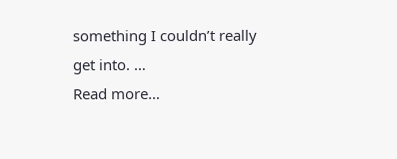something I couldn’t really get into. …
Read more…